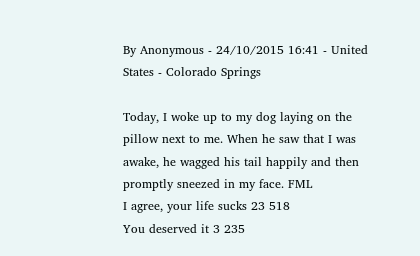By Anonymous - 24/10/2015 16:41 - United States - Colorado Springs

Today, I woke up to my dog laying on the pillow next to me. When he saw that I was awake, he wagged his tail happily and then promptly sneezed in my face. FML
I agree, your life sucks 23 518
You deserved it 3 235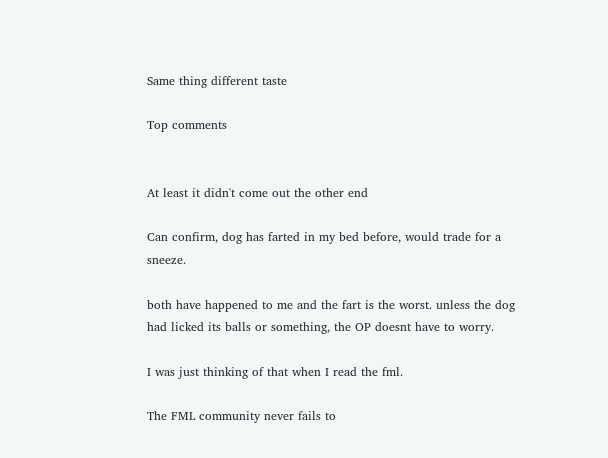Same thing different taste

Top comments


At least it didn't come out the other end

Can confirm, dog has farted in my bed before, would trade for a sneeze.

both have happened to me and the fart is the worst. unless the dog had licked its balls or something, the OP doesnt have to worry.

I was just thinking of that when I read the fml.

The FML community never fails to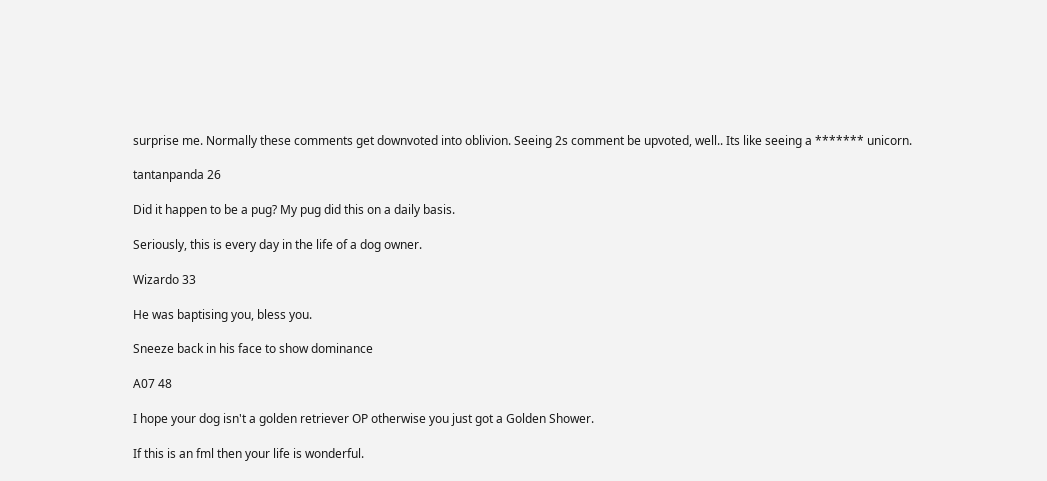surprise me. Normally these comments get downvoted into oblivion. Seeing 2s comment be upvoted, well.. Its like seeing a ******* unicorn.

tantanpanda 26

Did it happen to be a pug? My pug did this on a daily basis.

Seriously, this is every day in the life of a dog owner.

Wizardo 33

He was baptising you, bless you.

Sneeze back in his face to show dominance

A07 48

I hope your dog isn't a golden retriever OP otherwise you just got a Golden Shower.

If this is an fml then your life is wonderful.